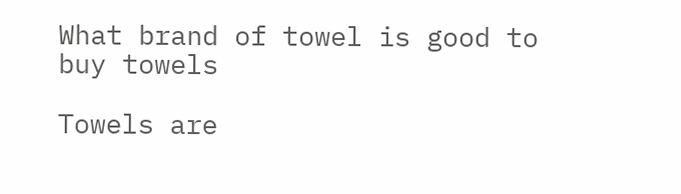What brand of towel is good to buy towels

Towels are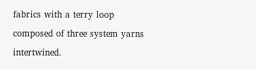fabrics with a terry loop composed of three system yarns intertwined.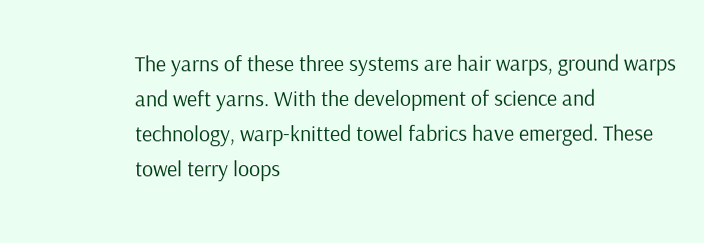The yarns of these three systems are hair warps, ground warps and weft yarns. With the development of science and technology, warp-knitted towel fabrics have emerged. These towel terry loops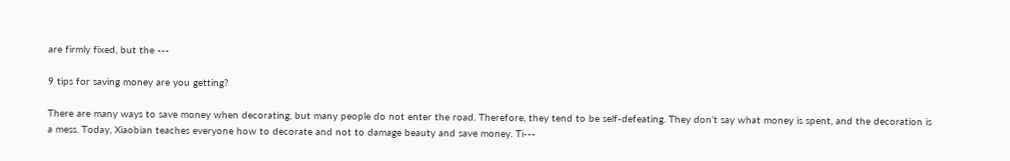are firmly fixed, but the ---

9 tips for saving money are you getting?

There are many ways to save money when decorating, but many people do not enter the road. Therefore, they tend to be self-defeating. They don’t say what money is spent, and the decoration is a mess. Today, Xiaobian teaches everyone how to decorate and not to damage beauty and save money. Ti---